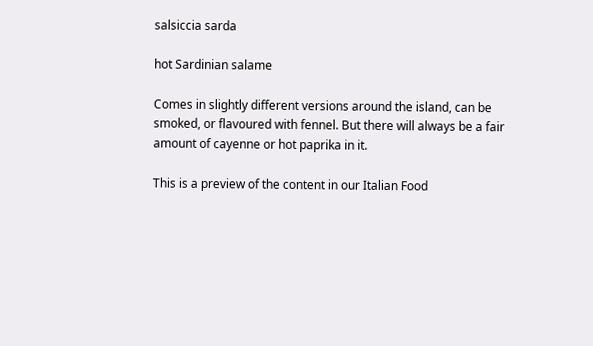salsiccia sarda

hot Sardinian salame

Comes in slightly different versions around the island, can be smoked, or flavoured with fennel. But there will always be a fair amount of cayenne or hot paprika in it.

This is a preview of the content in our Italian Food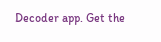Decoder app. Get the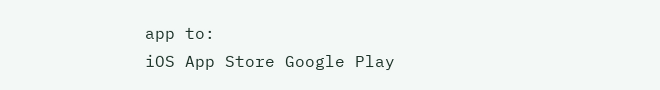app to:
iOS App Store Google Play